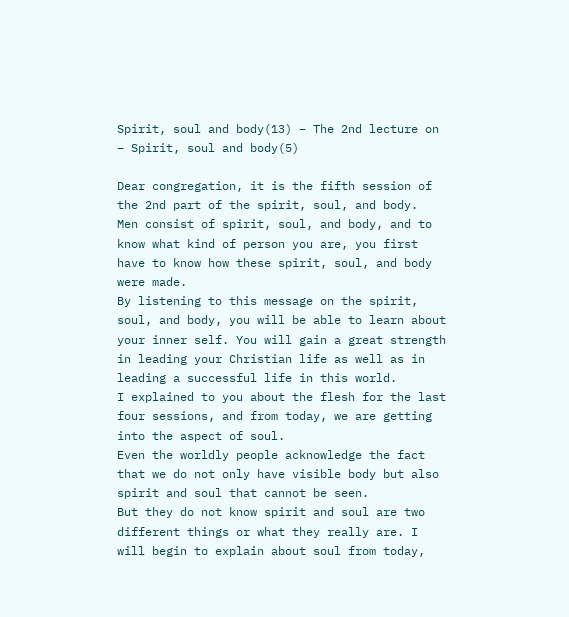Spirit, soul and body(13) – The 2nd lecture on – Spirit, soul and body(5)

Dear congregation, it is the fifth session of the 2nd part of the spirit, soul, and body.
Men consist of spirit, soul, and body, and to know what kind of person you are, you first have to know how these spirit, soul, and body were made.
By listening to this message on the spirit, soul, and body, you will be able to learn about your inner self. You will gain a great strength in leading your Christian life as well as in leading a successful life in this world.
I explained to you about the flesh for the last four sessions, and from today, we are getting into the aspect of soul.
Even the worldly people acknowledge the fact that we do not only have visible body but also spirit and soul that cannot be seen.
But they do not know spirit and soul are two different things or what they really are. I will begin to explain about soul from today,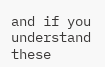and if you understand these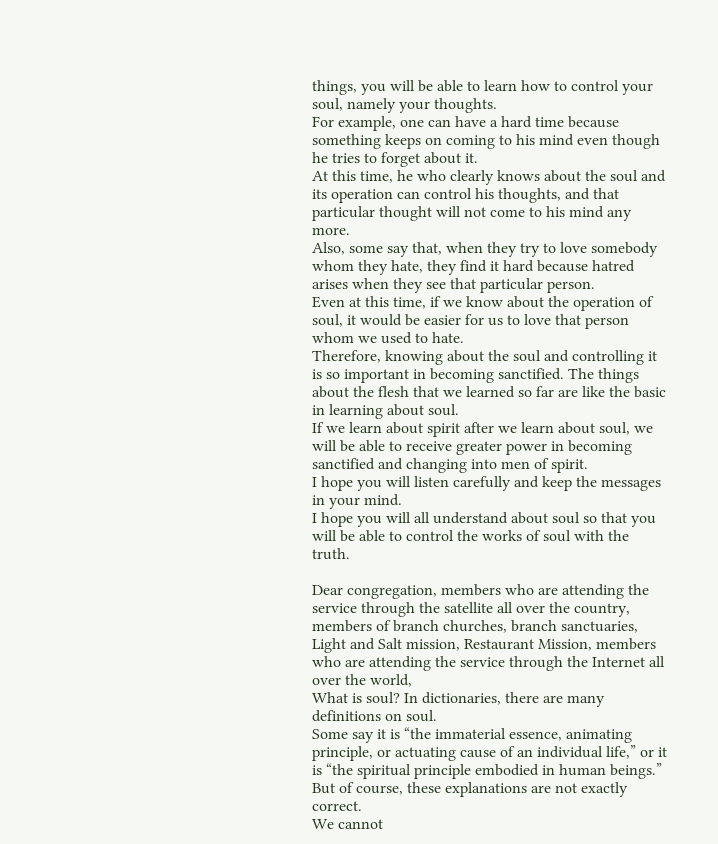things, you will be able to learn how to control your soul, namely your thoughts.
For example, one can have a hard time because something keeps on coming to his mind even though he tries to forget about it.
At this time, he who clearly knows about the soul and its operation can control his thoughts, and that particular thought will not come to his mind any more.
Also, some say that, when they try to love somebody whom they hate, they find it hard because hatred arises when they see that particular person.
Even at this time, if we know about the operation of soul, it would be easier for us to love that person whom we used to hate.
Therefore, knowing about the soul and controlling it is so important in becoming sanctified. The things about the flesh that we learned so far are like the basic in learning about soul.
If we learn about spirit after we learn about soul, we will be able to receive greater power in becoming sanctified and changing into men of spirit.
I hope you will listen carefully and keep the messages in your mind.
I hope you will all understand about soul so that you will be able to control the works of soul with the truth.

Dear congregation, members who are attending the service through the satellite all over the country, members of branch churches, branch sanctuaries, Light and Salt mission, Restaurant Mission, members who are attending the service through the Internet all over the world,
What is soul? In dictionaries, there are many definitions on soul.
Some say it is “the immaterial essence, animating principle, or actuating cause of an individual life,” or it is “the spiritual principle embodied in human beings.”
But of course, these explanations are not exactly correct.
We cannot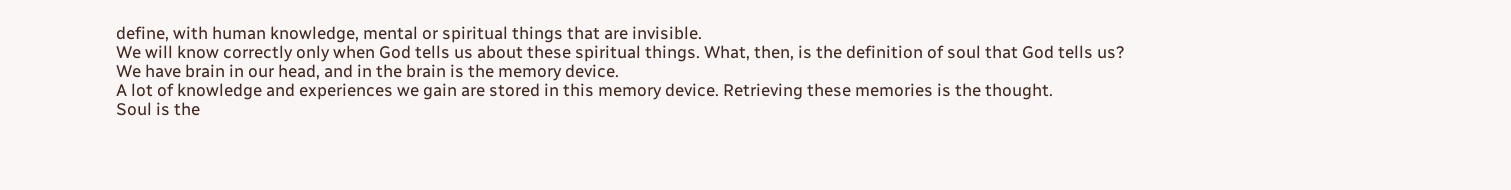define, with human knowledge, mental or spiritual things that are invisible.
We will know correctly only when God tells us about these spiritual things. What, then, is the definition of soul that God tells us?
We have brain in our head, and in the brain is the memory device.
A lot of knowledge and experiences we gain are stored in this memory device. Retrieving these memories is the thought.
Soul is the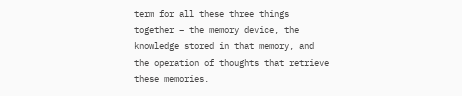term for all these three things together – the memory device, the knowledge stored in that memory, and the operation of thoughts that retrieve these memories.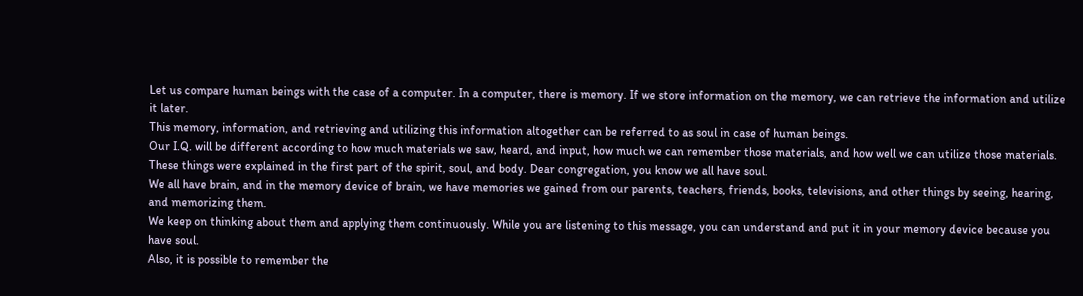Let us compare human beings with the case of a computer. In a computer, there is memory. If we store information on the memory, we can retrieve the information and utilize it later.
This memory, information, and retrieving and utilizing this information altogether can be referred to as soul in case of human beings.
Our I.Q. will be different according to how much materials we saw, heard, and input, how much we can remember those materials, and how well we can utilize those materials.
These things were explained in the first part of the spirit, soul, and body. Dear congregation, you know we all have soul.
We all have brain, and in the memory device of brain, we have memories we gained from our parents, teachers, friends, books, televisions, and other things by seeing, hearing, and memorizing them.
We keep on thinking about them and applying them continuously. While you are listening to this message, you can understand and put it in your memory device because you have soul.
Also, it is possible to remember the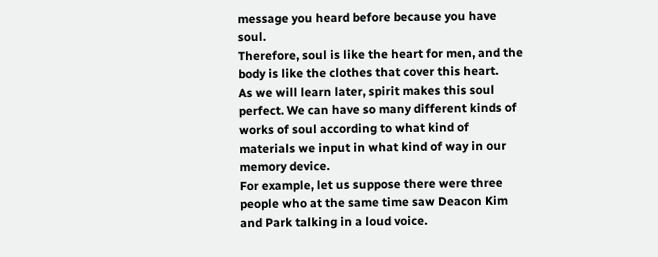message you heard before because you have soul.
Therefore, soul is like the heart for men, and the body is like the clothes that cover this heart.
As we will learn later, spirit makes this soul perfect. We can have so many different kinds of works of soul according to what kind of materials we input in what kind of way in our memory device.
For example, let us suppose there were three people who at the same time saw Deacon Kim and Park talking in a loud voice.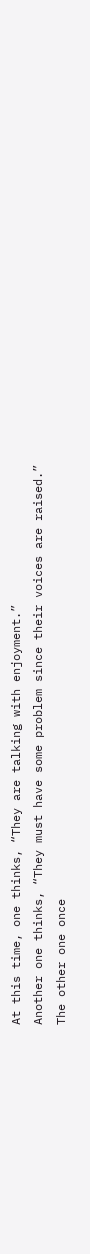At this time, one thinks, “They are talking with enjoyment.”
Another one thinks, “They must have some problem since their voices are raised.”
The other one once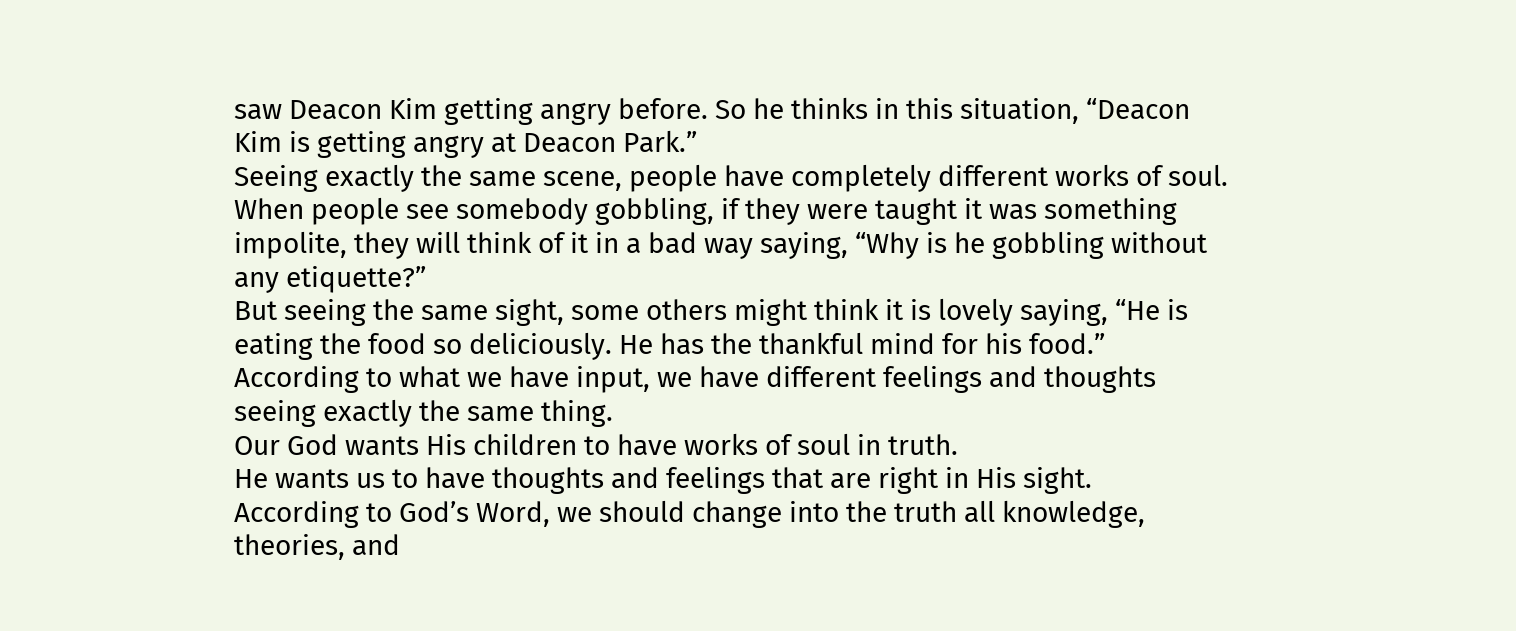saw Deacon Kim getting angry before. So he thinks in this situation, “Deacon Kim is getting angry at Deacon Park.”
Seeing exactly the same scene, people have completely different works of soul. When people see somebody gobbling, if they were taught it was something impolite, they will think of it in a bad way saying, “Why is he gobbling without any etiquette?”
But seeing the same sight, some others might think it is lovely saying, “He is eating the food so deliciously. He has the thankful mind for his food.”
According to what we have input, we have different feelings and thoughts seeing exactly the same thing.
Our God wants His children to have works of soul in truth.
He wants us to have thoughts and feelings that are right in His sight.
According to God’s Word, we should change into the truth all knowledge, theories, and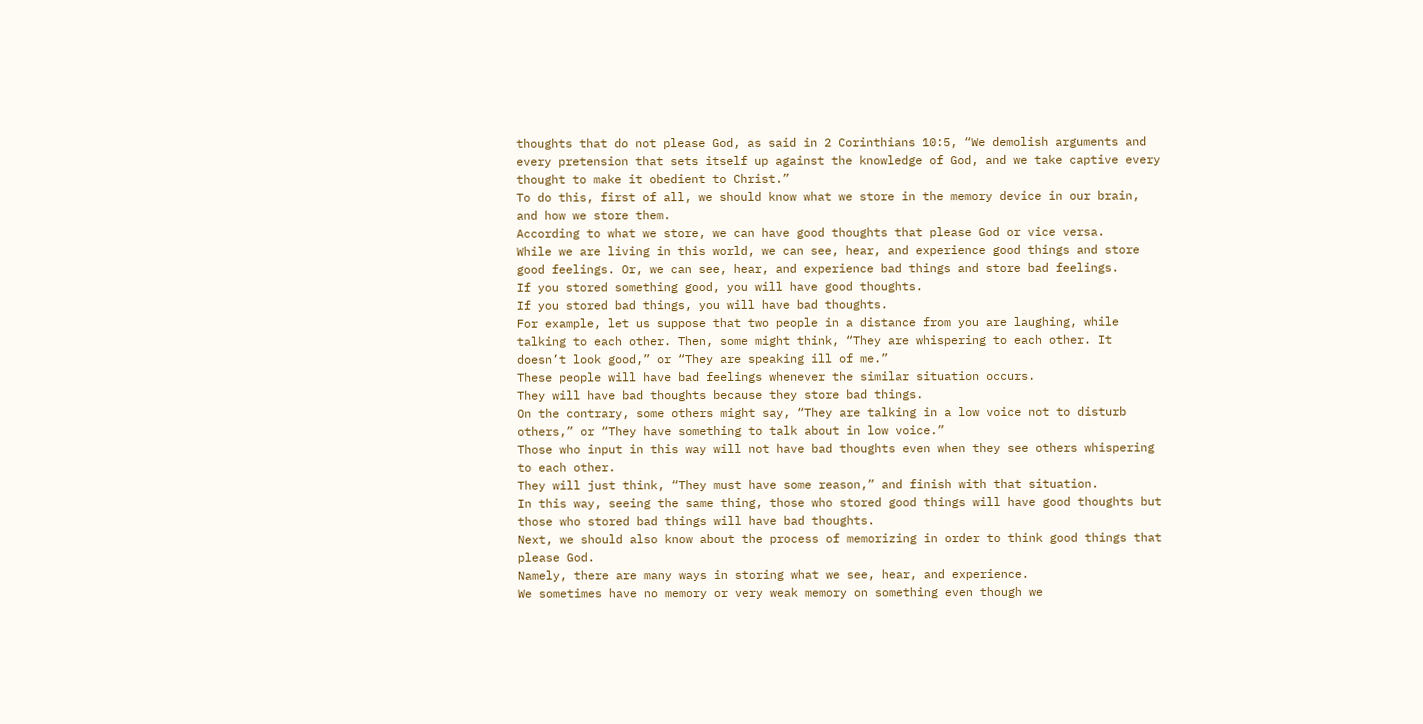thoughts that do not please God, as said in 2 Corinthians 10:5, “We demolish arguments and every pretension that sets itself up against the knowledge of God, and we take captive every thought to make it obedient to Christ.”
To do this, first of all, we should know what we store in the memory device in our brain, and how we store them.
According to what we store, we can have good thoughts that please God or vice versa.
While we are living in this world, we can see, hear, and experience good things and store good feelings. Or, we can see, hear, and experience bad things and store bad feelings.
If you stored something good, you will have good thoughts.
If you stored bad things, you will have bad thoughts.
For example, let us suppose that two people in a distance from you are laughing, while talking to each other. Then, some might think, “They are whispering to each other. It doesn’t look good,” or “They are speaking ill of me.”
These people will have bad feelings whenever the similar situation occurs.
They will have bad thoughts because they store bad things.
On the contrary, some others might say, “They are talking in a low voice not to disturb others,” or “They have something to talk about in low voice.”
Those who input in this way will not have bad thoughts even when they see others whispering to each other.
They will just think, “They must have some reason,” and finish with that situation.
In this way, seeing the same thing, those who stored good things will have good thoughts but those who stored bad things will have bad thoughts.
Next, we should also know about the process of memorizing in order to think good things that please God.
Namely, there are many ways in storing what we see, hear, and experience.
We sometimes have no memory or very weak memory on something even though we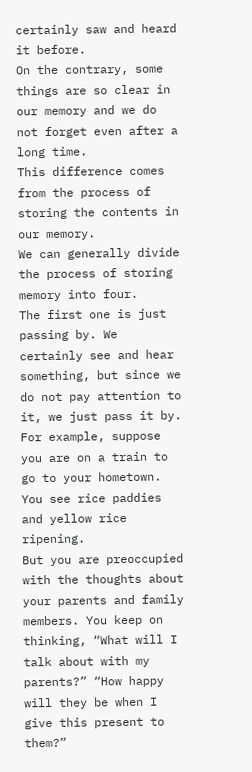certainly saw and heard it before.
On the contrary, some things are so clear in our memory and we do not forget even after a long time.
This difference comes from the process of storing the contents in our memory.
We can generally divide the process of storing memory into four.
The first one is just passing by. We certainly see and hear something, but since we do not pay attention to it, we just pass it by.
For example, suppose you are on a train to go to your hometown. You see rice paddies and yellow rice ripening.
But you are preoccupied with the thoughts about your parents and family members. You keep on thinking, “What will I talk about with my parents?” “How happy will they be when I give this present to them?”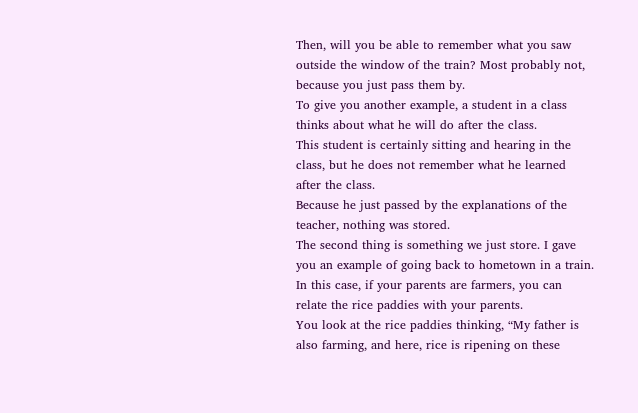Then, will you be able to remember what you saw outside the window of the train? Most probably not, because you just pass them by.
To give you another example, a student in a class thinks about what he will do after the class.
This student is certainly sitting and hearing in the class, but he does not remember what he learned after the class.
Because he just passed by the explanations of the teacher, nothing was stored.
The second thing is something we just store. I gave you an example of going back to hometown in a train. In this case, if your parents are farmers, you can relate the rice paddies with your parents.
You look at the rice paddies thinking, “My father is also farming, and here, rice is ripening on these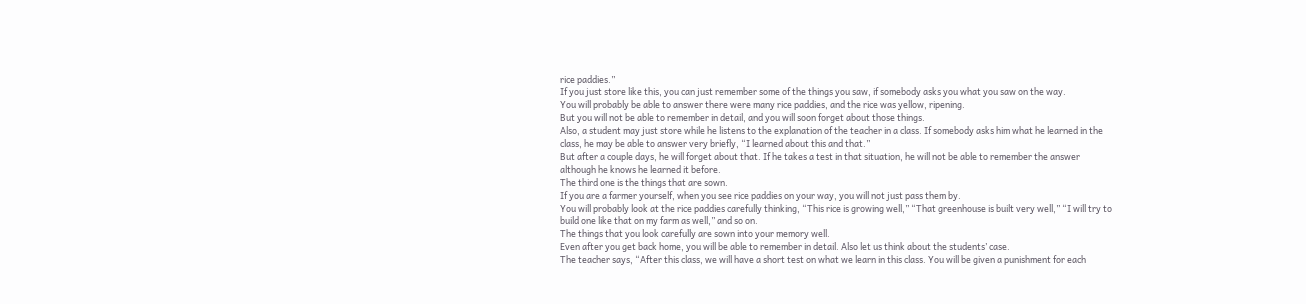rice paddies.”
If you just store like this, you can just remember some of the things you saw, if somebody asks you what you saw on the way.
You will probably be able to answer there were many rice paddies, and the rice was yellow, ripening.
But you will not be able to remember in detail, and you will soon forget about those things.
Also, a student may just store while he listens to the explanation of the teacher in a class. If somebody asks him what he learned in the class, he may be able to answer very briefly, “I learned about this and that.”
But after a couple days, he will forget about that. If he takes a test in that situation, he will not be able to remember the answer although he knows he learned it before.
The third one is the things that are sown.
If you are a farmer yourself, when you see rice paddies on your way, you will not just pass them by.
You will probably look at the rice paddies carefully thinking, “This rice is growing well,” “That greenhouse is built very well,” “I will try to build one like that on my farm as well,” and so on.
The things that you look carefully are sown into your memory well.
Even after you get back home, you will be able to remember in detail. Also let us think about the students’ case.
The teacher says, “After this class, we will have a short test on what we learn in this class. You will be given a punishment for each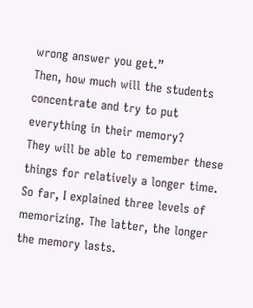wrong answer you get.”
Then, how much will the students concentrate and try to put everything in their memory?
They will be able to remember these things for relatively a longer time.
So far, I explained three levels of memorizing. The latter, the longer the memory lasts.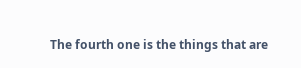The fourth one is the things that are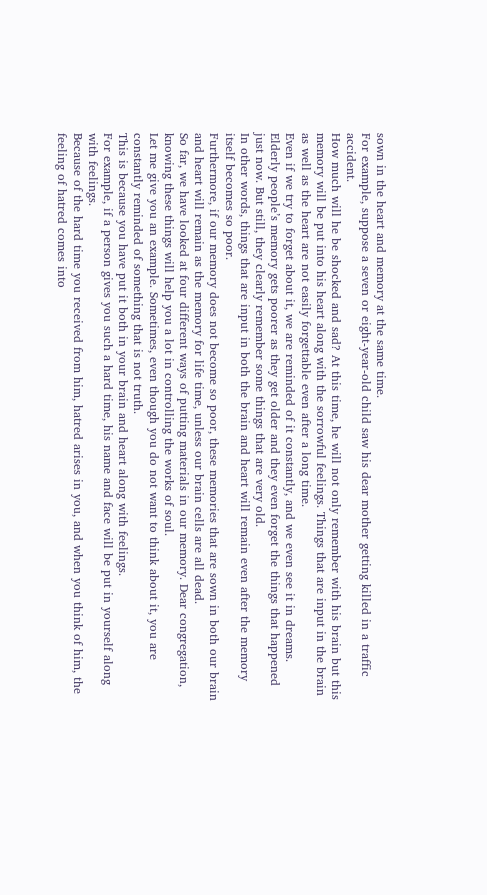sown in the heart and memory at the same time.
For example, suppose a seven or eight-year-old child saw his dear mother getting killed in a traffic accident.
How much will he be shocked and sad? At this time, he will not only remember with his brain but this memory will be put into his heart along with the sorrowful feelings. Things that are input in the brain as well as the heart are not easily forgettable even after a long time.
Even if we try to forget about it, we are reminded of it constantly, and we even see it in dreams.
Elderly people’s memory gets poorer as they get older and they even forget the things that happened just now. But still, they clearly remember some things that are very old.
In other words, things that are input in both the brain and heart will remain even after the memory itself becomes so poor.
Furthermore, if our memory does not become so poor, these memories that are sown in both our brain and heart will remain as the memory for life time, unless our brain cells are all dead.
So far, we have looked at four different ways of putting materials in our memory. Dear congregation, knowing these things will help you a lot in controlling the works of soul.
Let me give you an example. Sometimes, even though you do not want to think about it, you are constantly reminded of something that is not truth.
This is because you have put it both in your brain and heart along with feelings.
For example, if a person gives you such a hard time, his name and face will be put in yourself along with feelings.
Because of the hard time you received from him, hatred arises in you, and when you think of him, the feeling of hatred comes into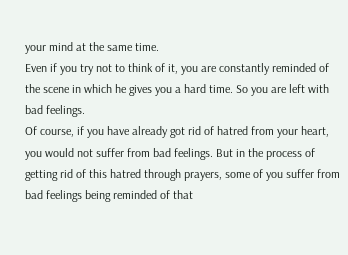your mind at the same time.
Even if you try not to think of it, you are constantly reminded of the scene in which he gives you a hard time. So you are left with bad feelings.
Of course, if you have already got rid of hatred from your heart, you would not suffer from bad feelings. But in the process of getting rid of this hatred through prayers, some of you suffer from bad feelings being reminded of that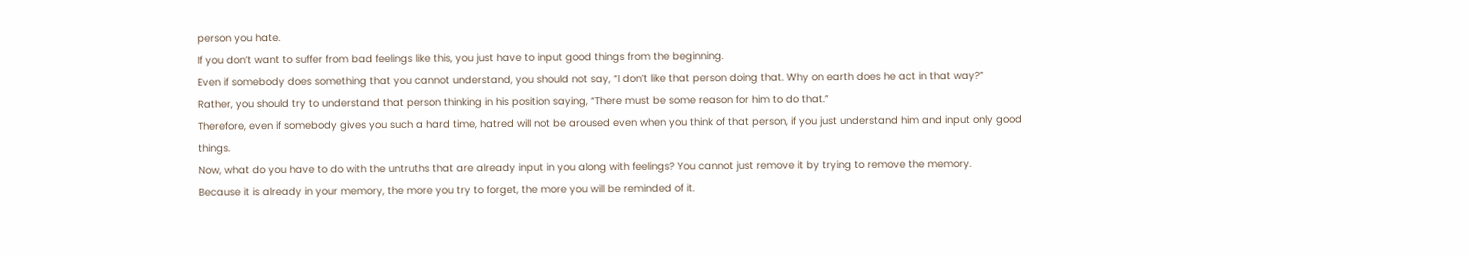person you hate.
If you don’t want to suffer from bad feelings like this, you just have to input good things from the beginning.
Even if somebody does something that you cannot understand, you should not say, “I don’t like that person doing that. Why on earth does he act in that way?”
Rather, you should try to understand that person thinking in his position saying, “There must be some reason for him to do that.”
Therefore, even if somebody gives you such a hard time, hatred will not be aroused even when you think of that person, if you just understand him and input only good things.
Now, what do you have to do with the untruths that are already input in you along with feelings? You cannot just remove it by trying to remove the memory.
Because it is already in your memory, the more you try to forget, the more you will be reminded of it.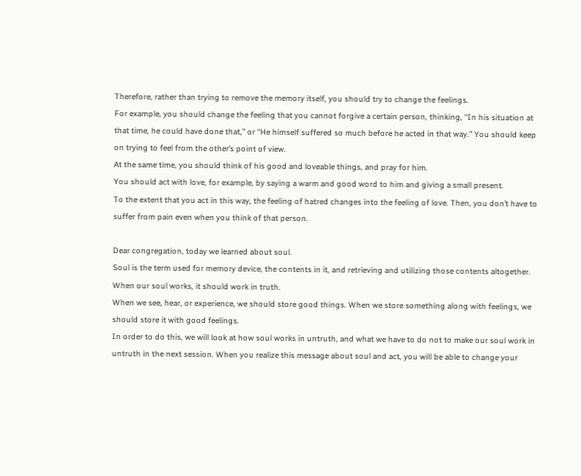Therefore, rather than trying to remove the memory itself, you should try to change the feelings.
For example, you should change the feeling that you cannot forgive a certain person, thinking, “In his situation at that time, he could have done that,” or “He himself suffered so much before he acted in that way.” You should keep on trying to feel from the other’s point of view.
At the same time, you should think of his good and loveable things, and pray for him.
You should act with love, for example, by saying a warm and good word to him and giving a small present.
To the extent that you act in this way, the feeling of hatred changes into the feeling of love. Then, you don’t have to suffer from pain even when you think of that person.

Dear congregation, today we learned about soul.
Soul is the term used for memory device, the contents in it, and retrieving and utilizing those contents altogether.
When our soul works, it should work in truth.
When we see, hear, or experience, we should store good things. When we store something along with feelings, we should store it with good feelings.
In order to do this, we will look at how soul works in untruth, and what we have to do not to make our soul work in untruth in the next session. When you realize this message about soul and act, you will be able to change your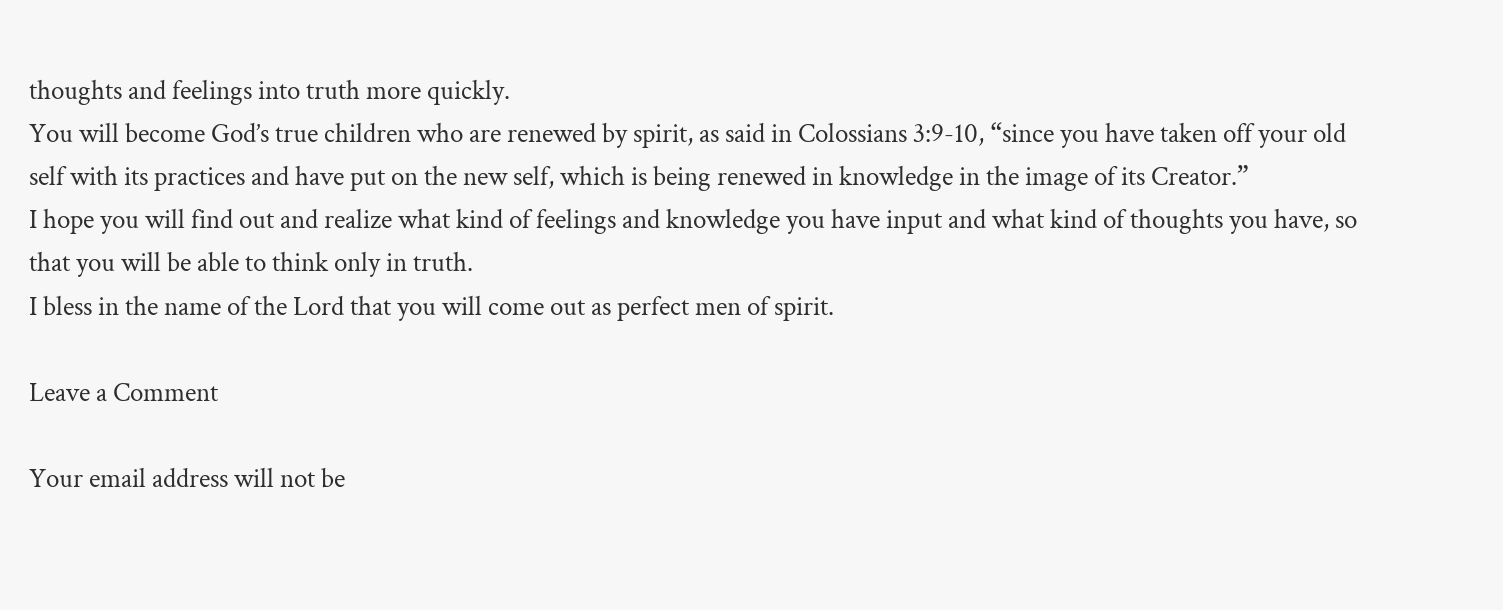thoughts and feelings into truth more quickly.
You will become God’s true children who are renewed by spirit, as said in Colossians 3:9-10, “since you have taken off your old self with its practices and have put on the new self, which is being renewed in knowledge in the image of its Creator.”
I hope you will find out and realize what kind of feelings and knowledge you have input and what kind of thoughts you have, so that you will be able to think only in truth.
I bless in the name of the Lord that you will come out as perfect men of spirit.

Leave a Comment

Your email address will not be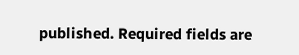published. Required fields are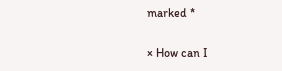marked *

× How can I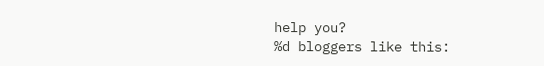help you?
%d bloggers like this: